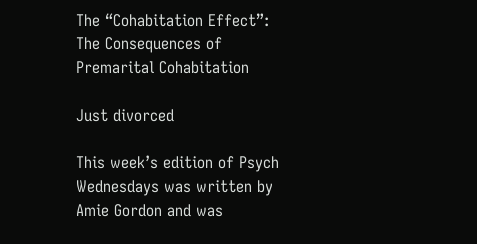The “Cohabitation Effect”: The Consequences of Premarital Cohabitation

Just divorced

This week’s edition of Psych Wednesdays was written by Amie Gordon and was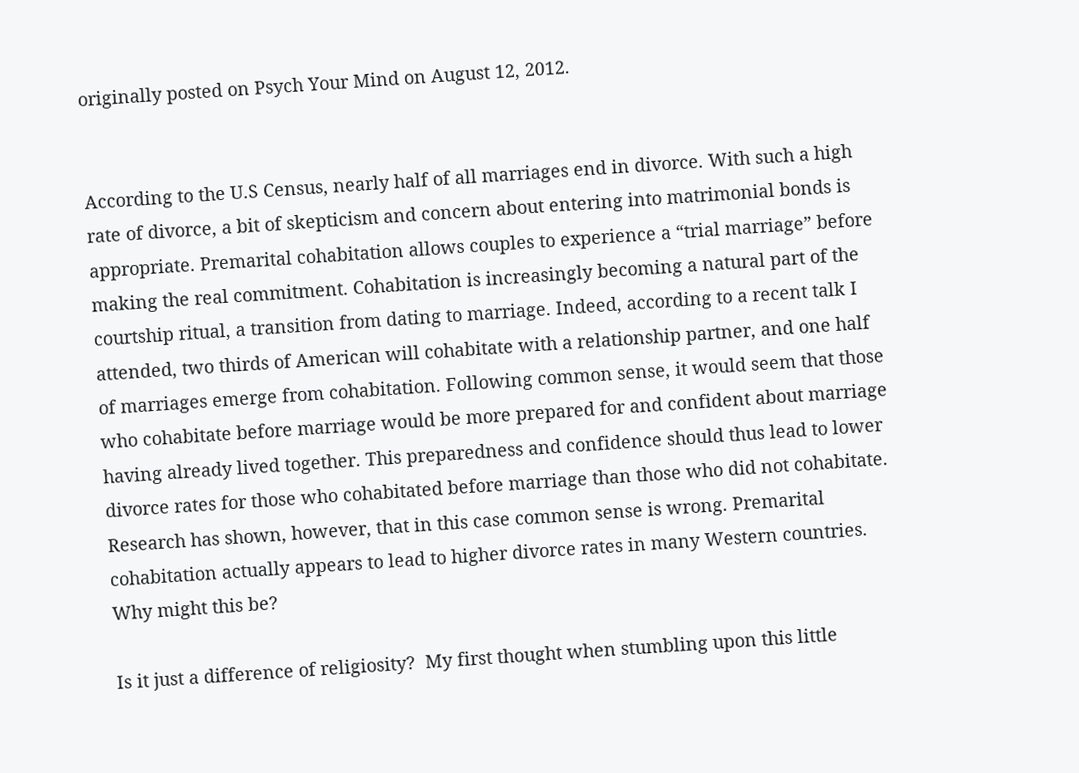originally posted on Psych Your Mind on August 12, 2012.


According to the U.S Census, nearly half of all marriages end in divorce. With such a high rate of divorce, a bit of skepticism and concern about entering into matrimonial bonds is appropriate. Premarital cohabitation allows couples to experience a “trial marriage” before making the real commitment. Cohabitation is increasingly becoming a natural part of the courtship ritual, a transition from dating to marriage. Indeed, according to a recent talk I attended, two thirds of American will cohabitate with a relationship partner, and one half of marriages emerge from cohabitation. Following common sense, it would seem that those who cohabitate before marriage would be more prepared for and confident about marriage having already lived together. This preparedness and confidence should thus lead to lower divorce rates for those who cohabitated before marriage than those who did not cohabitate. Research has shown, however, that in this case common sense is wrong. Premarital cohabitation actually appears to lead to higher divorce rates in many Western countries. Why might this be?

Is it just a difference of religiosity?  My first thought when stumbling upon this little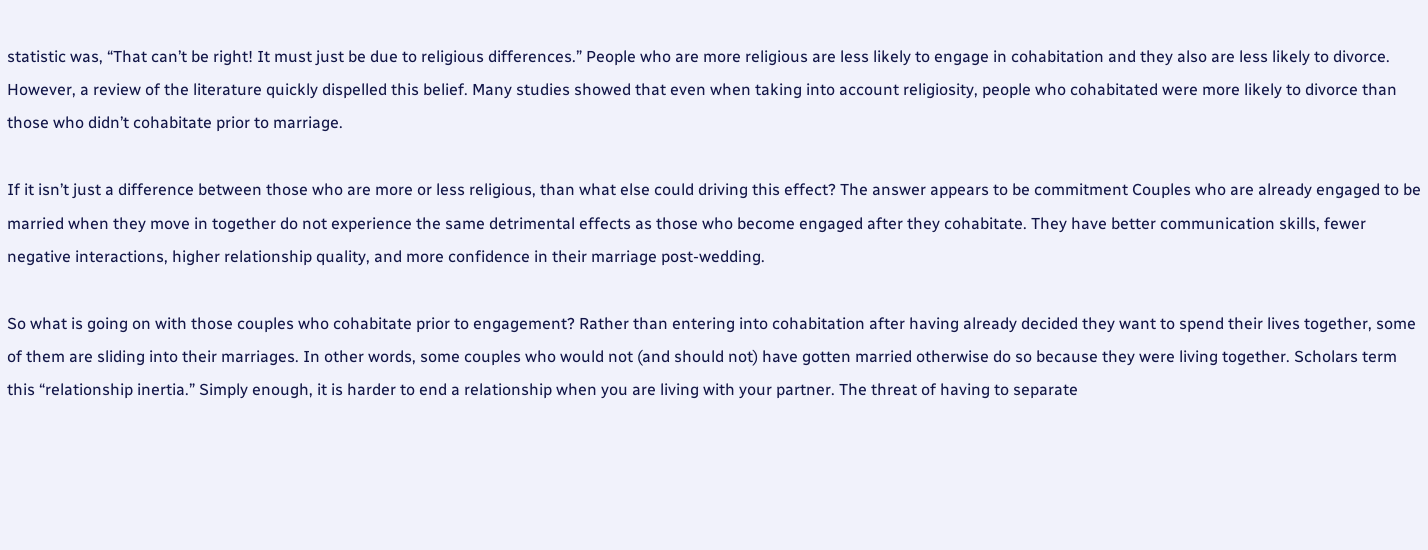statistic was, “That can’t be right! It must just be due to religious differences.” People who are more religious are less likely to engage in cohabitation and they also are less likely to divorce. However, a review of the literature quickly dispelled this belief. Many studies showed that even when taking into account religiosity, people who cohabitated were more likely to divorce than those who didn’t cohabitate prior to marriage.

If it isn’t just a difference between those who are more or less religious, than what else could driving this effect? The answer appears to be commitment Couples who are already engaged to be married when they move in together do not experience the same detrimental effects as those who become engaged after they cohabitate. They have better communication skills, fewer negative interactions, higher relationship quality, and more confidence in their marriage post-wedding.

So what is going on with those couples who cohabitate prior to engagement? Rather than entering into cohabitation after having already decided they want to spend their lives together, some of them are sliding into their marriages. In other words, some couples who would not (and should not) have gotten married otherwise do so because they were living together. Scholars term this “relationship inertia.” Simply enough, it is harder to end a relationship when you are living with your partner. The threat of having to separate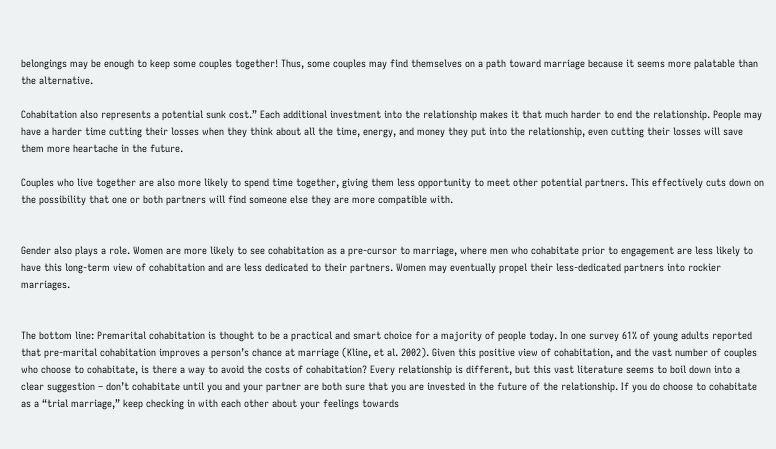belongings may be enough to keep some couples together! Thus, some couples may find themselves on a path toward marriage because it seems more palatable than the alternative.

Cohabitation also represents a potential sunk cost.” Each additional investment into the relationship makes it that much harder to end the relationship. People may have a harder time cutting their losses when they think about all the time, energy, and money they put into the relationship, even cutting their losses will save them more heartache in the future.

Couples who live together are also more likely to spend time together, giving them less opportunity to meet other potential partners. This effectively cuts down on the possibility that one or both partners will find someone else they are more compatible with.


Gender also plays a role. Women are more likely to see cohabitation as a pre-cursor to marriage, where men who cohabitate prior to engagement are less likely to have this long-term view of cohabitation and are less dedicated to their partners. Women may eventually propel their less-dedicated partners into rockier marriages.


The bottom line: Premarital cohabitation is thought to be a practical and smart choice for a majority of people today. In one survey 61% of young adults reported that pre-marital cohabitation improves a person’s chance at marriage (Kline, et al. 2002). Given this positive view of cohabitation, and the vast number of couples who choose to cohabitate, is there a way to avoid the costs of cohabitation? Every relationship is different, but this vast literature seems to boil down into a clear suggestion – don’t cohabitate until you and your partner are both sure that you are invested in the future of the relationship. If you do choose to cohabitate as a “trial marriage,” keep checking in with each other about your feelings towards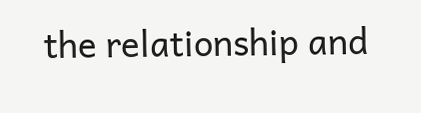the relationship and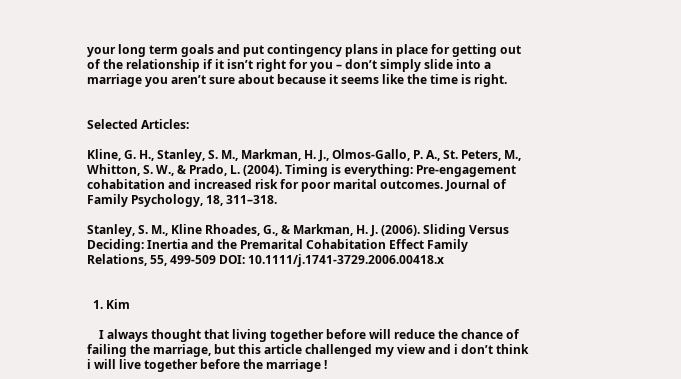your long term goals and put contingency plans in place for getting out of the relationship if it isn’t right for you – don’t simply slide into a marriage you aren’t sure about because it seems like the time is right.


Selected Articles:

Kline, G. H., Stanley, S. M., Markman, H. J., Olmos-Gallo, P. A., St. Peters, M., Whitton, S. W., & Prado, L. (2004). Timing is everything: Pre-engagement cohabitation and increased risk for poor marital outcomes. Journal of Family Psychology, 18, 311–318.

Stanley, S. M., Kline Rhoades, G., & Markman, H. J. (2006). Sliding Versus Deciding: Inertia and the Premarital Cohabitation Effect Family Relations, 55, 499-509 DOI: 10.1111/j.1741-3729.2006.00418.x


  1. Kim

    I always thought that living together before will reduce the chance of failing the marriage, but this article challenged my view and i don’t think i will live together before the marriage !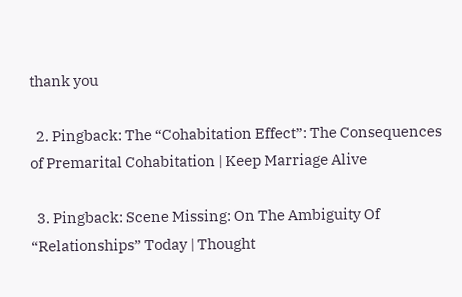thank you

  2. Pingback: The “Cohabitation Effect”: The Consequences of Premarital Cohabitation | Keep Marriage Alive

  3. Pingback: Scene Missing: On The Ambiguity Of “Relationships” Today | Thought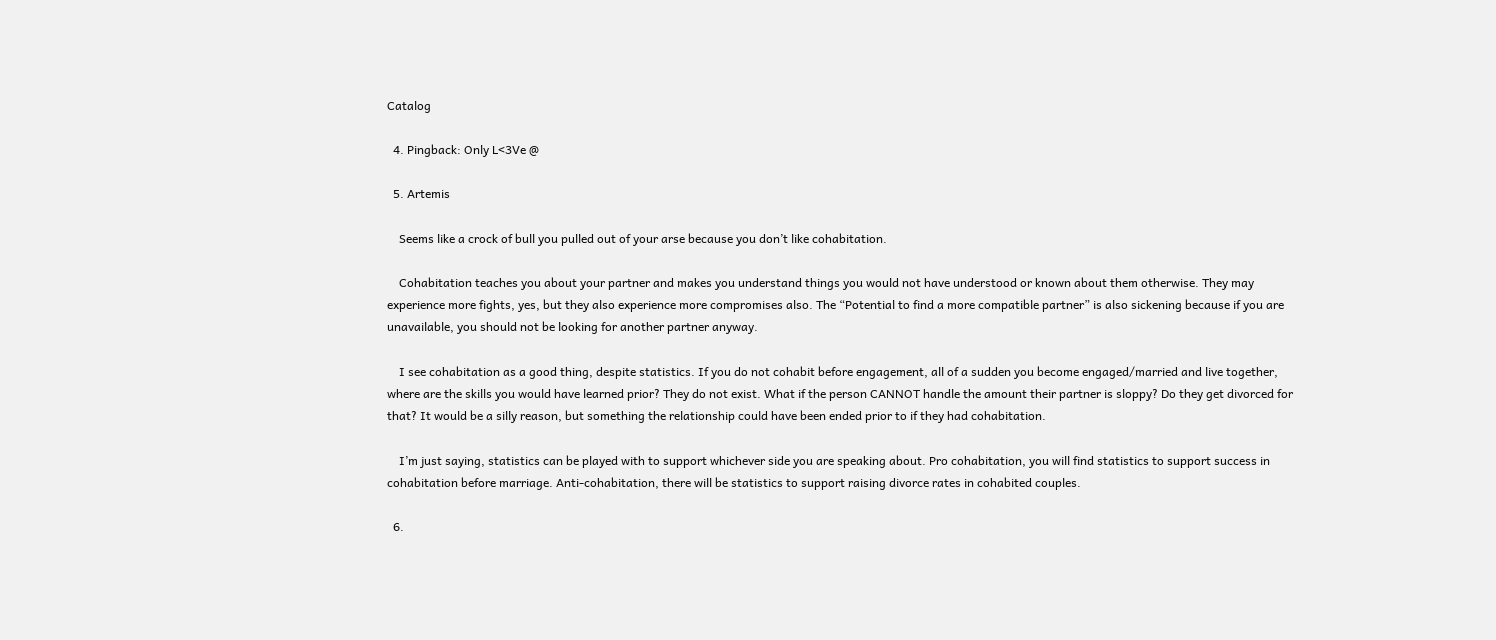Catalog

  4. Pingback: Only L<3Ve @

  5. Artemis

    Seems like a crock of bull you pulled out of your arse because you don’t like cohabitation.

    Cohabitation teaches you about your partner and makes you understand things you would not have understood or known about them otherwise. They may experience more fights, yes, but they also experience more compromises also. The “Potential to find a more compatible partner” is also sickening because if you are unavailable, you should not be looking for another partner anyway.

    I see cohabitation as a good thing, despite statistics. If you do not cohabit before engagement, all of a sudden you become engaged/married and live together, where are the skills you would have learned prior? They do not exist. What if the person CANNOT handle the amount their partner is sloppy? Do they get divorced for that? It would be a silly reason, but something the relationship could have been ended prior to if they had cohabitation.

    I’m just saying, statistics can be played with to support whichever side you are speaking about. Pro cohabitation, you will find statistics to support success in cohabitation before marriage. Anti-cohabitation, there will be statistics to support raising divorce rates in cohabited couples.

  6.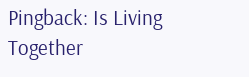Pingback: Is Living Together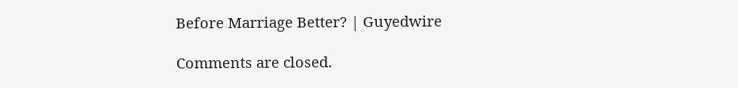Before Marriage Better? | Guyedwire

Comments are closed.